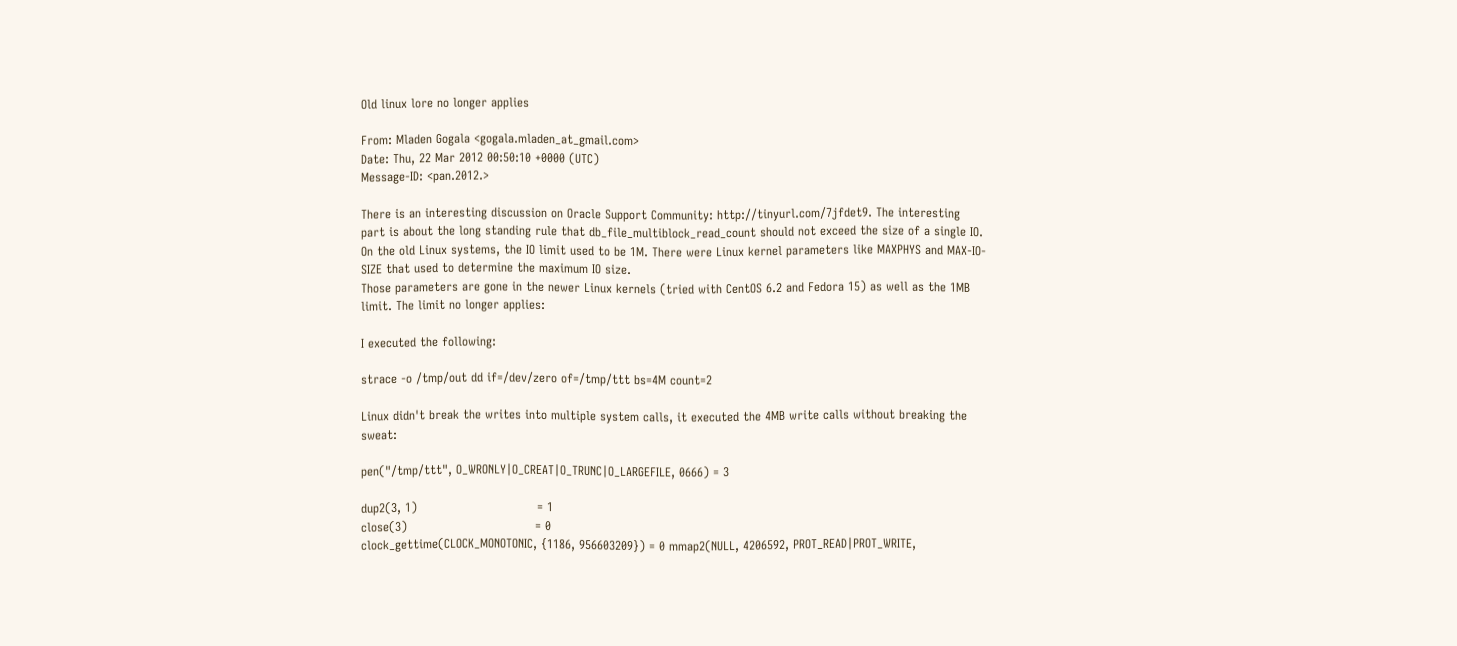Old linux lore no longer applies

From: Mladen Gogala <gogala.mladen_at_gmail.com>
Date: Thu, 22 Mar 2012 00:50:10 +0000 (UTC)
Message-ID: <pan.2012.>

There is an interesting discussion on Oracle Support Community: http://tinyurl.com/7jfdet9. The interesting part is about the long standing rule that db_file_multiblock_read_count should not exceed the size of a single IO. On the old Linux systems, the IO limit used to be 1M. There were Linux kernel parameters like MAXPHYS and MAX-IO-SIZE that used to determine the maximum IO size.
Those parameters are gone in the newer Linux kernels (tried with CentOS 6.2 and Fedora 15) as well as the 1MB limit. The limit no longer applies:

I executed the following:

strace -o /tmp/out dd if=/dev/zero of=/tmp/ttt bs=4M count=2

Linux didn't break the writes into multiple system calls, it executed the 4MB write calls without breaking the sweat:

pen("/tmp/ttt", O_WRONLY|O_CREAT|O_TRUNC|O_LARGEFILE, 0666) = 3

dup2(3, 1)                              = 1
close(3)                                = 0
clock_gettime(CLOCK_MONOTONIC, {1186, 956603209}) = 0 mmap2(NULL, 4206592, PROT_READ|PROT_WRITE,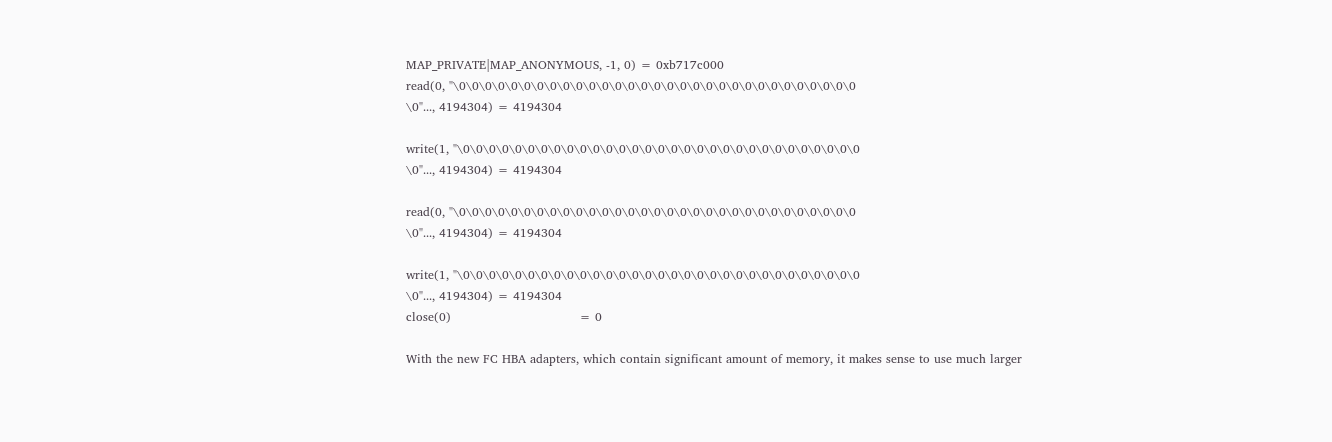MAP_PRIVATE|MAP_ANONYMOUS, -1, 0) = 0xb717c000
read(0, "\0\0\0\0\0\0\0\0\0\0\0\0\0\0\0\0\0\0\0\0\0\0\0\0\0\0\0\0\0\0\0
\0"..., 4194304) = 4194304

write(1, "\0\0\0\0\0\0\0\0\0\0\0\0\0\0\0\0\0\0\0\0\0\0\0\0\0\0\0\0\0\0\0
\0"..., 4194304) = 4194304

read(0, "\0\0\0\0\0\0\0\0\0\0\0\0\0\0\0\0\0\0\0\0\0\0\0\0\0\0\0\0\0\0\0
\0"..., 4194304) = 4194304

write(1, "\0\0\0\0\0\0\0\0\0\0\0\0\0\0\0\0\0\0\0\0\0\0\0\0\0\0\0\0\0\0\0
\0"..., 4194304) = 4194304
close(0)                                = 0

With the new FC HBA adapters, which contain significant amount of memory, it makes sense to use much larger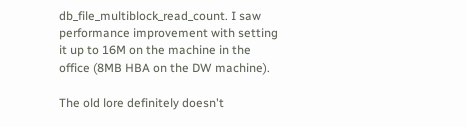db_file_multiblock_read_count. I saw performance improvement with setting it up to 16M on the machine in the office (8MB HBA on the DW machine).

The old lore definitely doesn't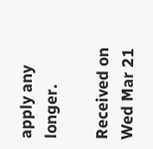apply any longer.

Received on Wed Mar 21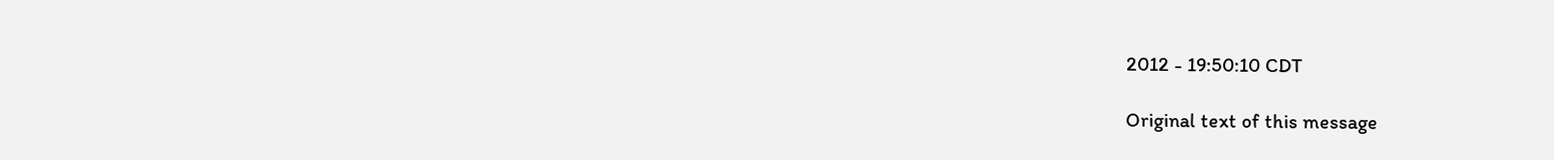2012 - 19:50:10 CDT

Original text of this message